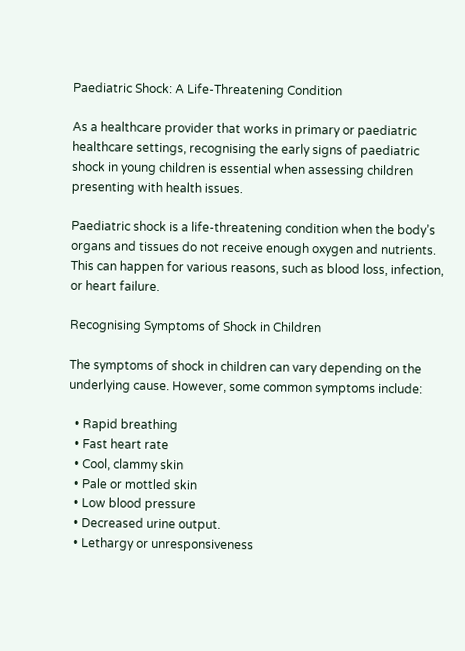Paediatric Shock: A Life-Threatening Condition

As a healthcare provider that works in primary or paediatric healthcare settings, recognising the early signs of paediatric shock in young children is essential when assessing children presenting with health issues.

Paediatric shock is a life-threatening condition when the body’s organs and tissues do not receive enough oxygen and nutrients. This can happen for various reasons, such as blood loss, infection, or heart failure.

Recognising Symptoms of Shock in Children

The symptoms of shock in children can vary depending on the underlying cause. However, some common symptoms include:

  • Rapid breathing
  • Fast heart rate
  • Cool, clammy skin
  • Pale or mottled skin
  • Low blood pressure
  • Decreased urine output.
  • Lethargy or unresponsiveness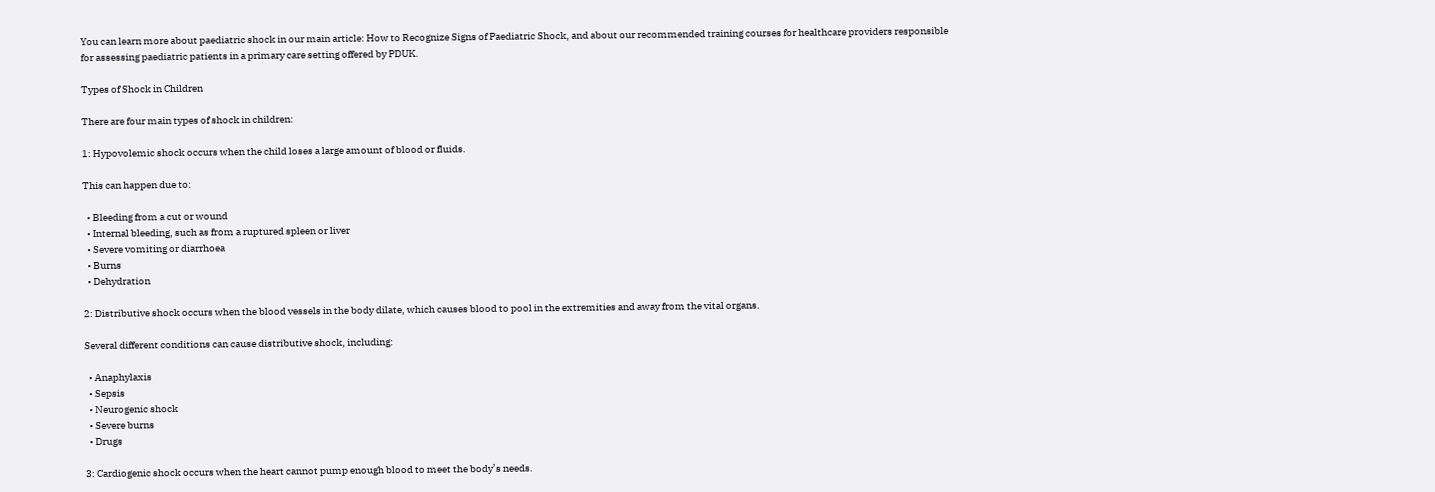You can learn more about paediatric shock in our main article: How to Recognize Signs of Paediatric Shock, and about our recommended training courses for healthcare providers responsible for assessing paediatric patients in a primary care setting offered by PDUK.

Types of Shock in Children

There are four main types of shock in children:

1: Hypovolemic shock occurs when the child loses a large amount of blood or fluids.

This can happen due to:

  • Bleeding from a cut or wound
  • Internal bleeding, such as from a ruptured spleen or liver
  • Severe vomiting or diarrhoea
  • Burns
  • Dehydration

2: Distributive shock occurs when the blood vessels in the body dilate, which causes blood to pool in the extremities and away from the vital organs.

Several different conditions can cause distributive shock, including:

  • Anaphylaxis
  • Sepsis
  • Neurogenic shock
  • Severe burns
  • Drugs

3: Cardiogenic shock occurs when the heart cannot pump enough blood to meet the body’s needs.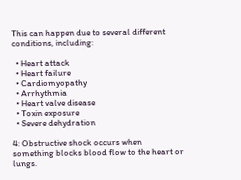This can happen due to several different conditions, including:

  • Heart attack
  • Heart failure
  • Cardiomyopathy
  • Arrhythmia
  • Heart valve disease
  • Toxin exposure
  • Severe dehydration

4: Obstructive shock occurs when something blocks blood flow to the heart or lungs.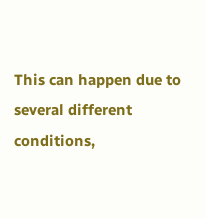This can happen due to several different conditions,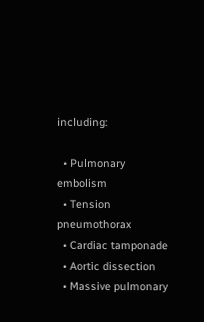including:

  • Pulmonary embolism
  • Tension pneumothorax
  • Cardiac tamponade
  • Aortic dissection
  • Massive pulmonary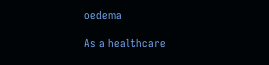oedema

As a healthcare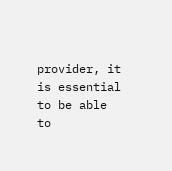provider, it is essential to be able to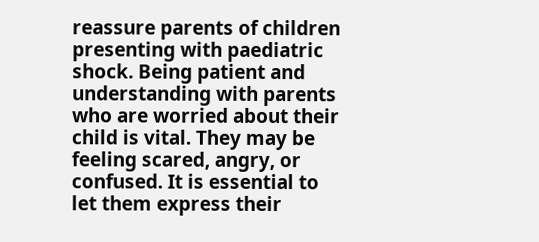reassure parents of children presenting with paediatric shock. Being patient and understanding with parents who are worried about their child is vital. They may be feeling scared, angry, or confused. It is essential to let them express their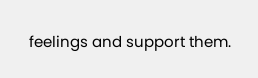feelings and support them.